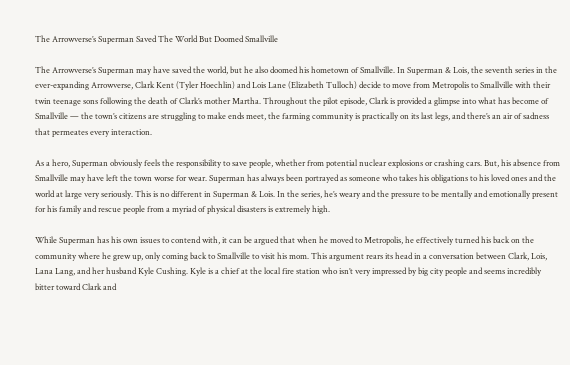The Arrowverse’s Superman Saved The World But Doomed Smallville

The Arrowverse’s Superman may have saved the world, but he also doomed his hometown of Smallville. In Superman & Lois, the seventh series in the ever-expanding Arrowverse, Clark Kent (Tyler Hoechlin) and Lois Lane (Elizabeth Tulloch) decide to move from Metropolis to Smallville with their twin teenage sons following the death of Clark’s mother Martha. Throughout the pilot episode, Clark is provided a glimpse into what has become of Smallville — the town’s citizens are struggling to make ends meet, the farming community is practically on its last legs, and there’s an air of sadness that permeates every interaction.

As a hero, Superman obviously feels the responsibility to save people, whether from potential nuclear explosions or crashing cars. But, his absence from Smallville may have left the town worse for wear. Superman has always been portrayed as someone who takes his obligations to his loved ones and the world at large very seriously. This is no different in Superman & Lois. In the series, he’s weary and the pressure to be mentally and emotionally present for his family and rescue people from a myriad of physical disasters is extremely high.

While Superman has his own issues to contend with, it can be argued that when he moved to Metropolis, he effectively turned his back on the community where he grew up, only coming back to Smallville to visit his mom. This argument rears its head in a conversation between Clark, Lois, Lana Lang, and her husband Kyle Cushing. Kyle is a chief at the local fire station who isn’t very impressed by big city people and seems incredibly bitter toward Clark and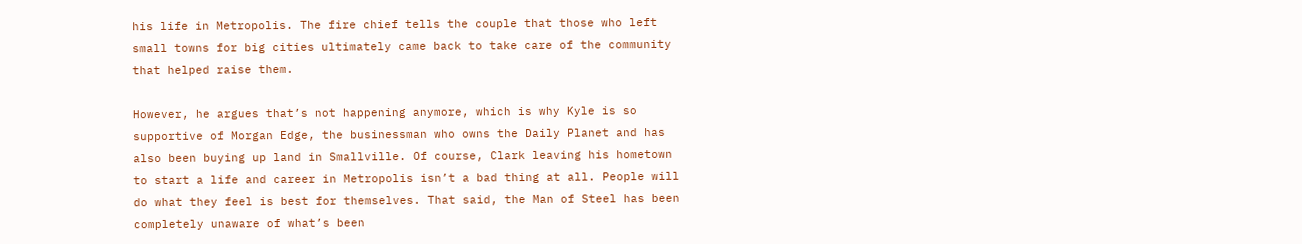his life in Metropolis. The fire chief tells the couple that those who left small towns for big cities ultimately came back to take care of the community that helped raise them.

However, he argues that’s not happening anymore, which is why Kyle is so supportive of Morgan Edge, the businessman who owns the Daily Planet and has also been buying up land in Smallville. Of course, Clark leaving his hometown to start a life and career in Metropolis isn’t a bad thing at all. People will do what they feel is best for themselves. That said, the Man of Steel has been completely unaware of what’s been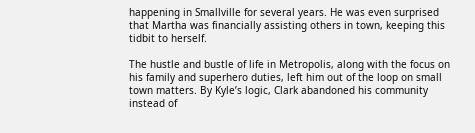happening in Smallville for several years. He was even surprised that Martha was financially assisting others in town, keeping this tidbit to herself.

The hustle and bustle of life in Metropolis, along with the focus on his family and superhero duties, left him out of the loop on small town matters. By Kyle’s logic, Clark abandoned his community instead of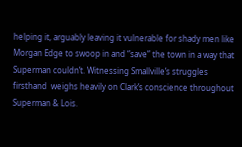helping it, arguably leaving it vulnerable for shady men like Morgan Edge to swoop in and “save” the town in a way that Superman couldn’t. Witnessing Smallville’s struggles firsthand  weighs heavily on Clark’s conscience throughout Superman & Lois.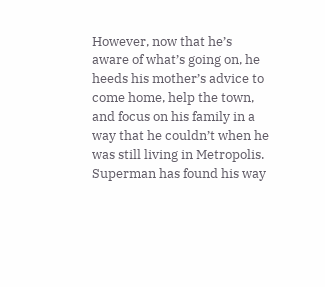However, now that he’s aware of what’s going on, he heeds his mother’s advice to come home, help the town, and focus on his family in a way that he couldn’t when he was still living in Metropolis. Superman has found his way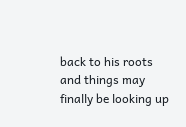back to his roots and things may finally be looking up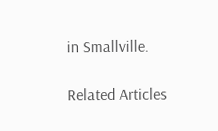in Smallville.

Related Articles